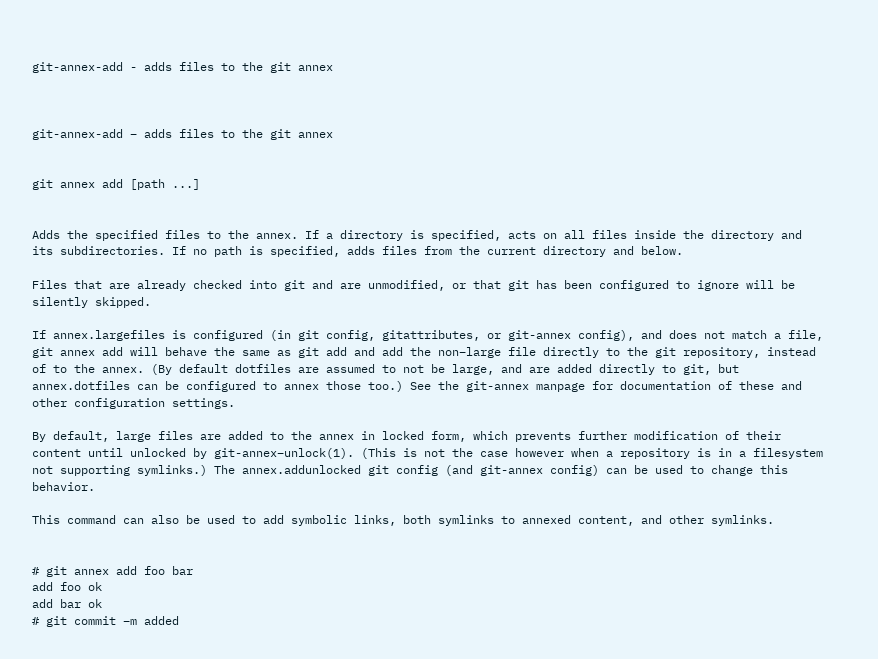git-annex-add - adds files to the git annex



git-annex-add − adds files to the git annex


git annex add [path ...]


Adds the specified files to the annex. If a directory is specified, acts on all files inside the directory and its subdirectories. If no path is specified, adds files from the current directory and below.

Files that are already checked into git and are unmodified, or that git has been configured to ignore will be silently skipped.

If annex.largefiles is configured (in git config, gitattributes, or git-annex config), and does not match a file, git annex add will behave the same as git add and add the non−large file directly to the git repository, instead of to the annex. (By default dotfiles are assumed to not be large, and are added directly to git, but annex.dotfiles can be configured to annex those too.) See the git-annex manpage for documentation of these and other configuration settings.

By default, large files are added to the annex in locked form, which prevents further modification of their content until unlocked by git-annex−unlock(1). (This is not the case however when a repository is in a filesystem not supporting symlinks.) The annex.addunlocked git config (and git-annex config) can be used to change this behavior.

This command can also be used to add symbolic links, both symlinks to annexed content, and other symlinks.


# git annex add foo bar
add foo ok
add bar ok
# git commit −m added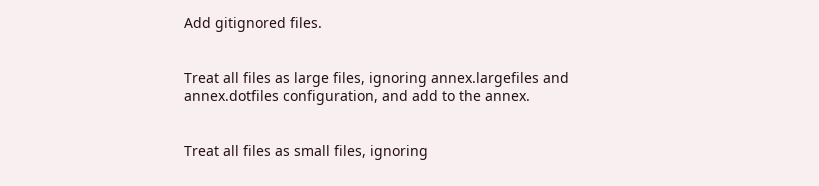Add gitignored files.


Treat all files as large files, ignoring annex.largefiles and annex.dotfiles configuration, and add to the annex.


Treat all files as small files, ignoring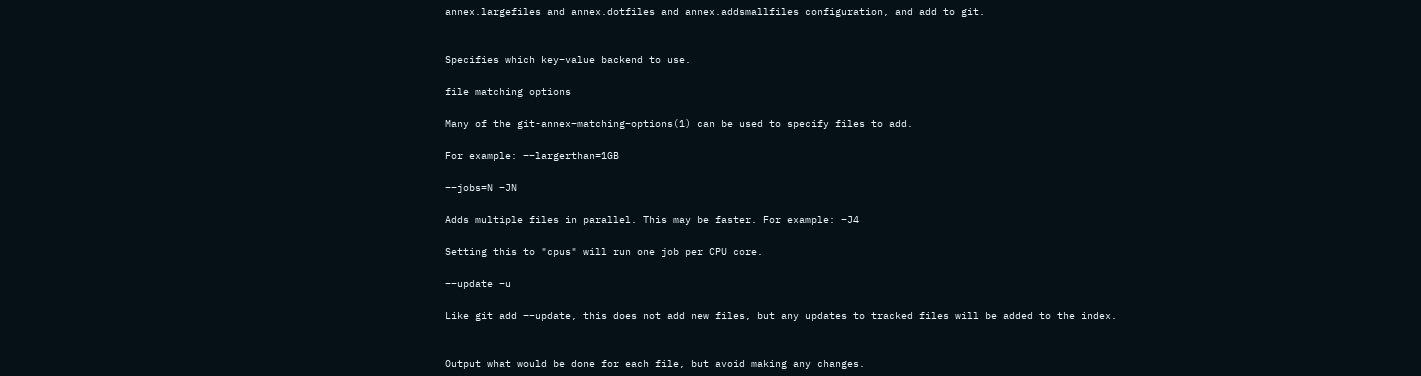annex.largefiles and annex.dotfiles and annex.addsmallfiles configuration, and add to git.


Specifies which key−value backend to use.

file matching options

Many of the git-annex−matching−options(1) can be used to specify files to add.

For example: −−largerthan=1GB

−−jobs=N −JN

Adds multiple files in parallel. This may be faster. For example: −J4

Setting this to "cpus" will run one job per CPU core.

−−update −u

Like git add −−update, this does not add new files, but any updates to tracked files will be added to the index.


Output what would be done for each file, but avoid making any changes.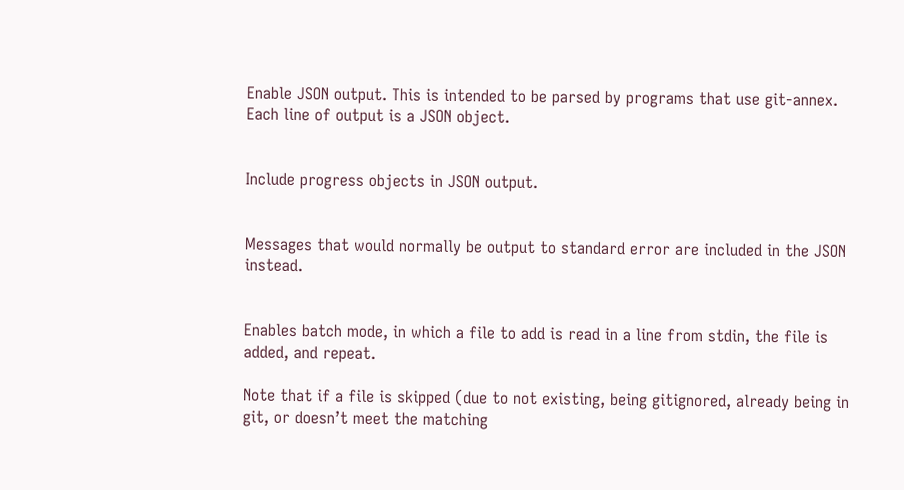Enable JSON output. This is intended to be parsed by programs that use git-annex. Each line of output is a JSON object.


Include progress objects in JSON output.


Messages that would normally be output to standard error are included in the JSON instead.


Enables batch mode, in which a file to add is read in a line from stdin, the file is added, and repeat.

Note that if a file is skipped (due to not existing, being gitignored, already being in git, or doesn’t meet the matching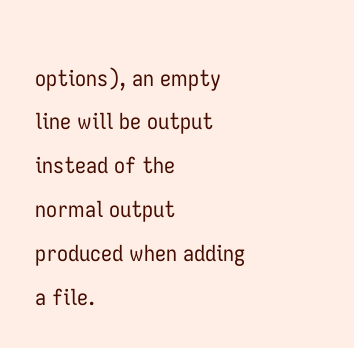options), an empty line will be output instead of the normal output produced when adding a file.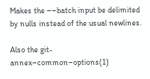Makes the −−batch input be delimited by nulls instead of the usual newlines.

Also the git-annex−common−options(1)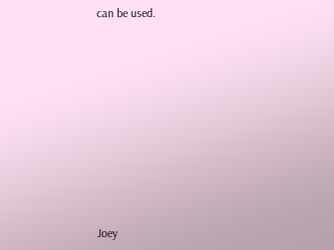can be used.










Joey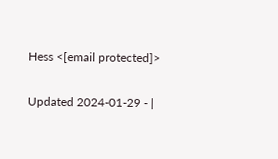Hess <[email protected]>

Updated 2024-01-29 - |